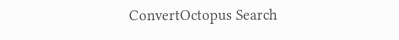ConvertOctopus Search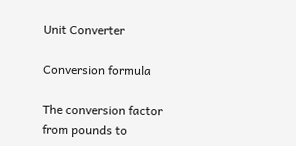Unit Converter

Conversion formula

The conversion factor from pounds to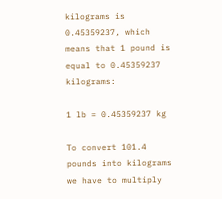kilograms is 0.45359237, which means that 1 pound is equal to 0.45359237 kilograms:

1 lb = 0.45359237 kg

To convert 101.4 pounds into kilograms we have to multiply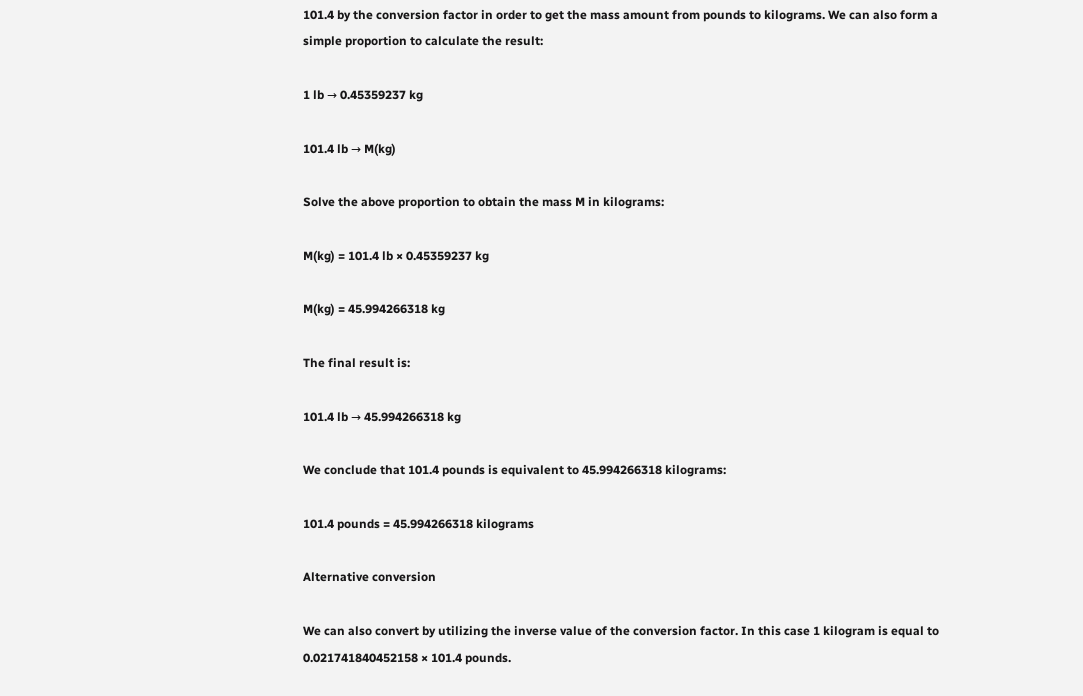101.4 by the conversion factor in order to get the mass amount from pounds to kilograms. We can also form a simple proportion to calculate the result:

1 lb → 0.45359237 kg

101.4 lb → M(kg)

Solve the above proportion to obtain the mass M in kilograms:

M(kg) = 101.4 lb × 0.45359237 kg

M(kg) = 45.994266318 kg

The final result is:

101.4 lb → 45.994266318 kg

We conclude that 101.4 pounds is equivalent to 45.994266318 kilograms:

101.4 pounds = 45.994266318 kilograms

Alternative conversion

We can also convert by utilizing the inverse value of the conversion factor. In this case 1 kilogram is equal to 0.021741840452158 × 101.4 pounds.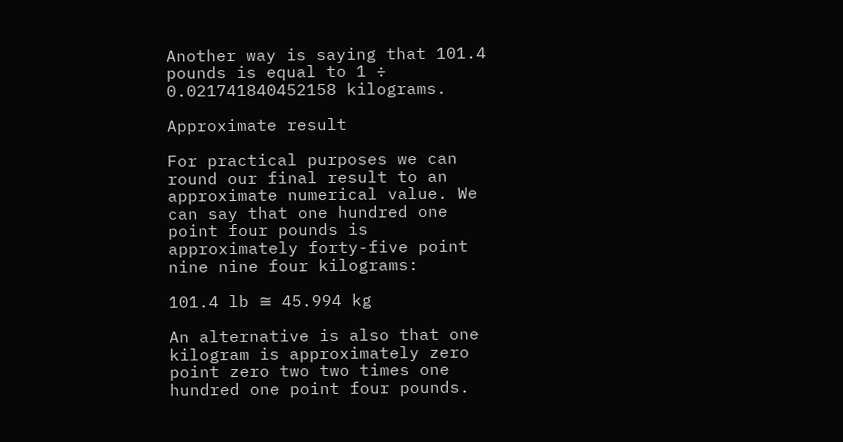Another way is saying that 101.4 pounds is equal to 1 ÷ 0.021741840452158 kilograms.

Approximate result

For practical purposes we can round our final result to an approximate numerical value. We can say that one hundred one point four pounds is approximately forty-five point nine nine four kilograms:

101.4 lb ≅ 45.994 kg

An alternative is also that one kilogram is approximately zero point zero two two times one hundred one point four pounds.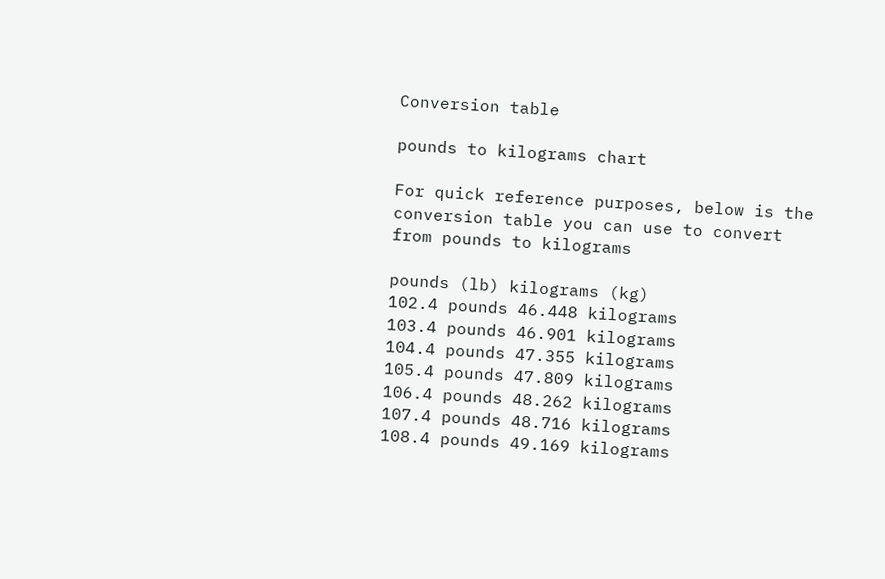Conversion table

pounds to kilograms chart

For quick reference purposes, below is the conversion table you can use to convert from pounds to kilograms

pounds (lb) kilograms (kg)
102.4 pounds 46.448 kilograms
103.4 pounds 46.901 kilograms
104.4 pounds 47.355 kilograms
105.4 pounds 47.809 kilograms
106.4 pounds 48.262 kilograms
107.4 pounds 48.716 kilograms
108.4 pounds 49.169 kilograms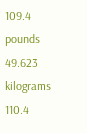109.4 pounds 49.623 kilograms
110.4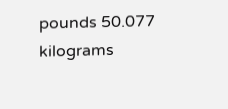pounds 50.077 kilograms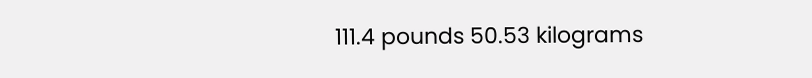111.4 pounds 50.53 kilograms